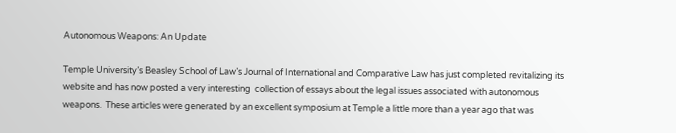Autonomous Weapons: An Update

Temple University’s Beasley School of Law’s Journal of International and Comparative Law has just completed revitalizing its website and has now posted a very interesting  collection of essays about the legal issues associated with autonomous weapons.  These articles were generated by an excellent symposium at Temple a little more than a year ago that was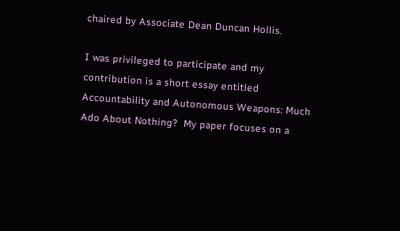chaired by Associate Dean Duncan Hollis.

I was privileged to participate and my contribution is a short essay entitled Accountability and Autonomous Weapons: Much Ado About Nothing?  My paper focuses on a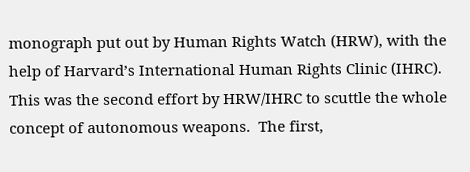monograph put out by Human Rights Watch (HRW), with the help of Harvard’s International Human Rights Clinic (IHRC).  This was the second effort by HRW/IHRC to scuttle the whole concept of autonomous weapons.  The first,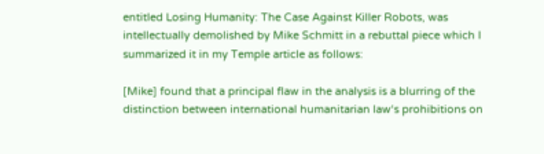entitled Losing Humanity: The Case Against Killer Robots, was intellectually demolished by Mike Schmitt in a rebuttal piece which I summarized it in my Temple article as follows:

[Mike] found that a principal flaw in the analysis is a blurring of the distinction between international humanitarian law‘s prohibitions on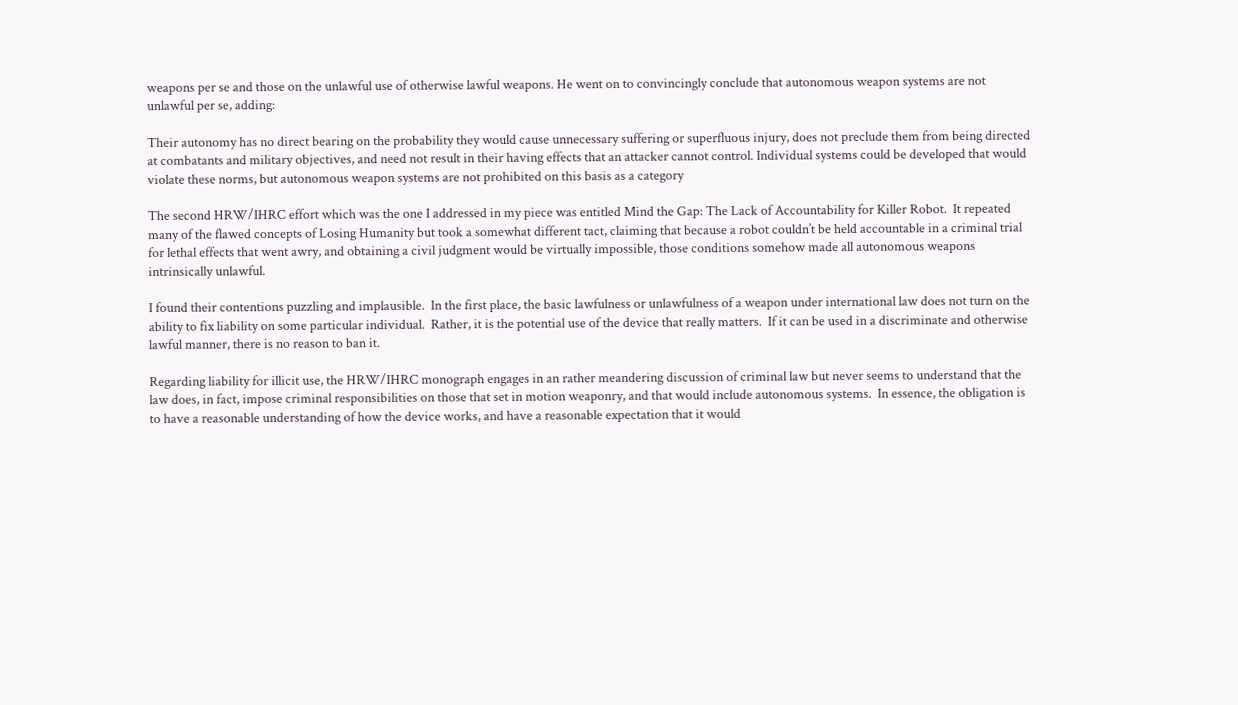weapons per se and those on the unlawful use of otherwise lawful weapons. He went on to convincingly conclude that autonomous weapon systems are not unlawful per se, adding:

Their autonomy has no direct bearing on the probability they would cause unnecessary suffering or superfluous injury, does not preclude them from being directed at combatants and military objectives, and need not result in their having effects that an attacker cannot control. Individual systems could be developed that would violate these norms, but autonomous weapon systems are not prohibited on this basis as a category

The second HRW/IHRC effort which was the one I addressed in my piece was entitled Mind the Gap: The Lack of Accountability for Killer Robot.  It repeated many of the flawed concepts of Losing Humanity but took a somewhat different tact, claiming that because a robot couldn’t be held accountable in a criminal trial for lethal effects that went awry, and obtaining a civil judgment would be virtually impossible, those conditions somehow made all autonomous weapons intrinsically unlawful.

I found their contentions puzzling and implausible.  In the first place, the basic lawfulness or unlawfulness of a weapon under international law does not turn on the ability to fix liability on some particular individual.  Rather, it is the potential use of the device that really matters.  If it can be used in a discriminate and otherwise lawful manner, there is no reason to ban it.

Regarding liability for illicit use, the HRW/IHRC monograph engages in an rather meandering discussion of criminal law but never seems to understand that the law does, in fact, impose criminal responsibilities on those that set in motion weaponry, and that would include autonomous systems.  In essence, the obligation is to have a reasonable understanding of how the device works, and have a reasonable expectation that it would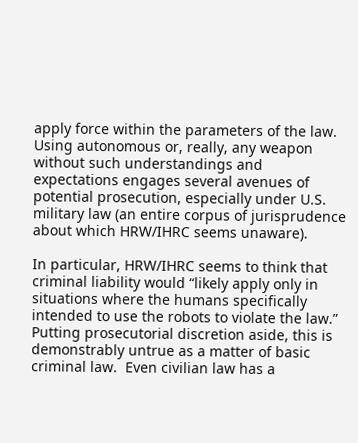apply force within the parameters of the law.  Using autonomous or, really, any weapon without such understandings and expectations engages several avenues of potential prosecution, especially under U.S. military law (an entire corpus of jurisprudence about which HRW/IHRC seems unaware).

In particular, HRW/IHRC seems to think that criminal liability would “likely apply only in situations where the humans specifically intended to use the robots to violate the law.”  Putting prosecutorial discretion aside, this is demonstrably untrue as a matter of basic criminal law.  Even civilian law has a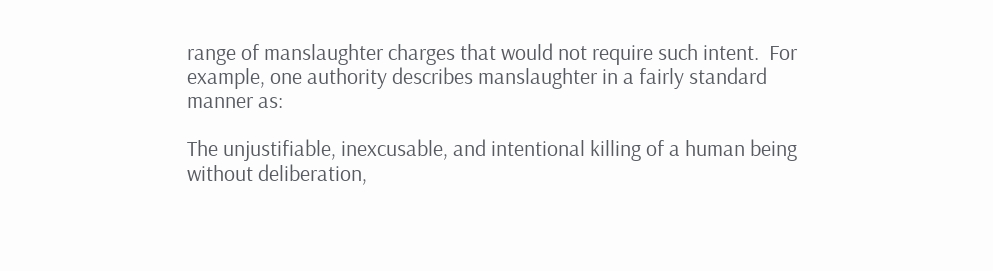range of manslaughter charges that would not require such intent.  For example, one authority describes manslaughter in a fairly standard manner as:

The unjustifiable, inexcusable, and intentional killing of a human being without deliberation,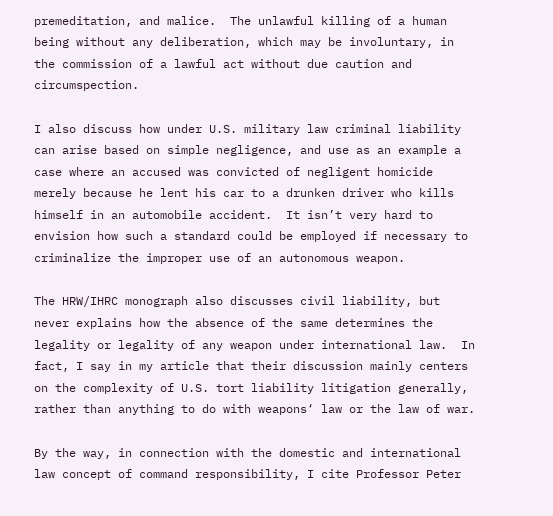premeditation, and malice.  The unlawful killing of a human being without any deliberation, which may be involuntary, in the commission of a lawful act without due caution and circumspection.

I also discuss how under U.S. military law criminal liability can arise based on simple negligence, and use as an example a case where an accused was convicted of negligent homicide merely because he lent his car to a drunken driver who kills himself in an automobile accident.  It isn’t very hard to envision how such a standard could be employed if necessary to criminalize the improper use of an autonomous weapon.

The HRW/IHRC monograph also discusses civil liability, but never explains how the absence of the same determines the legality or legality of any weapon under international law.  In fact, I say in my article that their discussion mainly centers on the complexity of U.S. tort liability litigation generally, rather than anything to do with weapons‘ law or the law of war.

By the way, in connection with the domestic and international law concept of command responsibility, I cite Professor Peter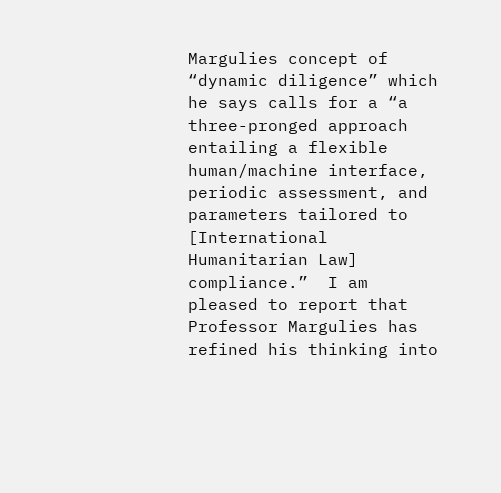Margulies concept of “dynamic diligence” which he says calls for a “a three-pronged approach entailing a flexible human/machine interface, periodic assessment, and parameters tailored to [International Humanitarian Law] compliance.”  I am pleased to report that Professor Margulies has refined his thinking into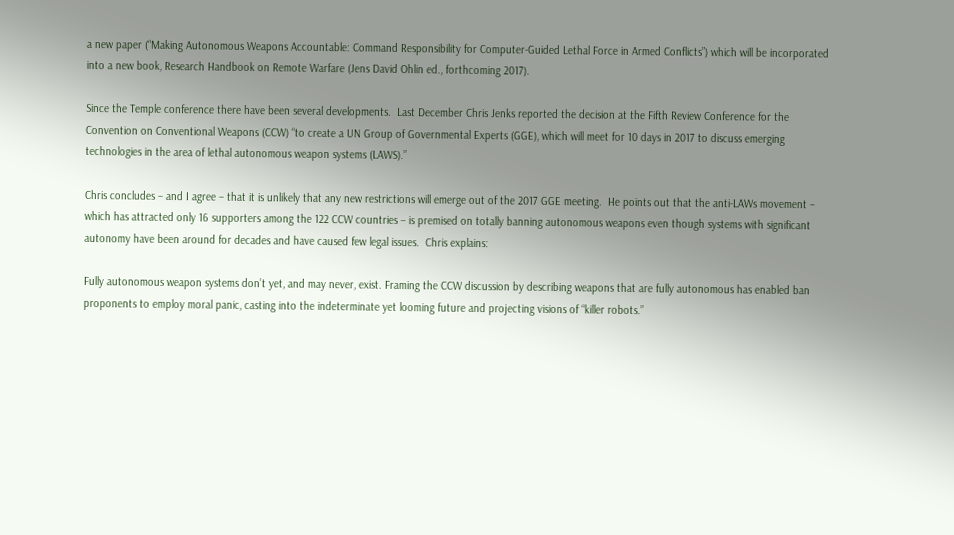a new paper (“Making Autonomous Weapons Accountable: Command Responsibility for Computer-Guided Lethal Force in Armed Conflicts”) which will be incorporated into a new book, Research Handbook on Remote Warfare (Jens David Ohlin ed., forthcoming 2017).

Since the Temple conference there have been several developments.  Last December Chris Jenks reported the decision at the Fifth Review Conference for the Convention on Conventional Weapons (CCW) “to create a UN Group of Governmental Experts (GGE), which will meet for 10 days in 2017 to discuss emerging technologies in the area of lethal autonomous weapon systems (LAWS).”

Chris concludes – and I agree – that it is unlikely that any new restrictions will emerge out of the 2017 GGE meeting.  He points out that the anti-LAWs movement – which has attracted only 16 supporters among the 122 CCW countries – is premised on totally banning autonomous weapons even though systems with significant autonomy have been around for decades and have caused few legal issues.  Chris explains:

Fully autonomous weapon systems don’t yet, and may never, exist. Framing the CCW discussion by describing weapons that are fully autonomous has enabled ban proponents to employ moral panic, casting into the indeterminate yet looming future and projecting visions of “killer robots.”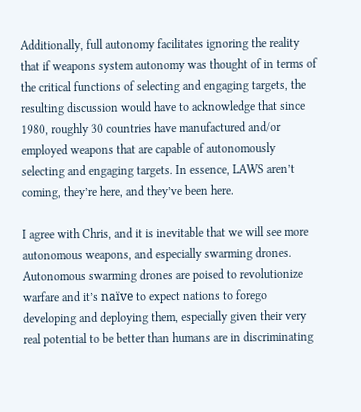Additionally, full autonomy facilitates ignoring the reality that if weapons system autonomy was thought of in terms of the critical functions of selecting and engaging targets, the resulting discussion would have to acknowledge that since 1980, roughly 30 countries have manufactured and/or employed weapons that are capable of autonomously selecting and engaging targets. In essence, LAWS aren’t coming, they’re here, and they’ve been here.

I agree with Chris, and it is inevitable that we will see more autonomous weapons, and especially swarming drones.  Autonomous swarming drones are poised to revolutionize warfare and it’s naïve to expect nations to forego developing and deploying them, especially given their very real potential to be better than humans are in discriminating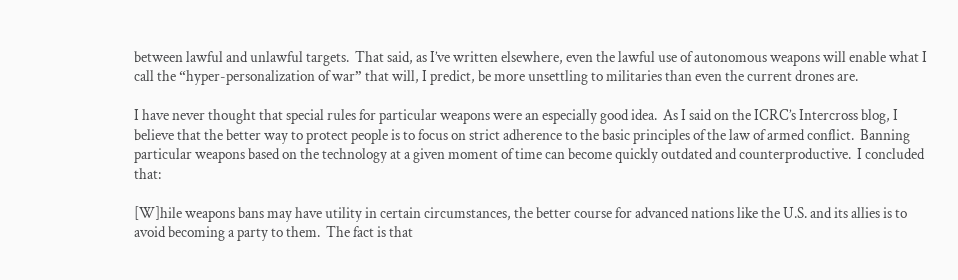between lawful and unlawful targets.  That said, as I’ve written elsewhere, even the lawful use of autonomous weapons will enable what I call the “hyper-personalization of war” that will, I predict, be more unsettling to militaries than even the current drones are.

I have never thought that special rules for particular weapons were an especially good idea.  As I said on the ICRC’s Intercross blog, I believe that the better way to protect people is to focus on strict adherence to the basic principles of the law of armed conflict.  Banning particular weapons based on the technology at a given moment of time can become quickly outdated and counterproductive.  I concluded that:

[W]hile weapons bans may have utility in certain circumstances, the better course for advanced nations like the U.S. and its allies is to avoid becoming a party to them.  The fact is that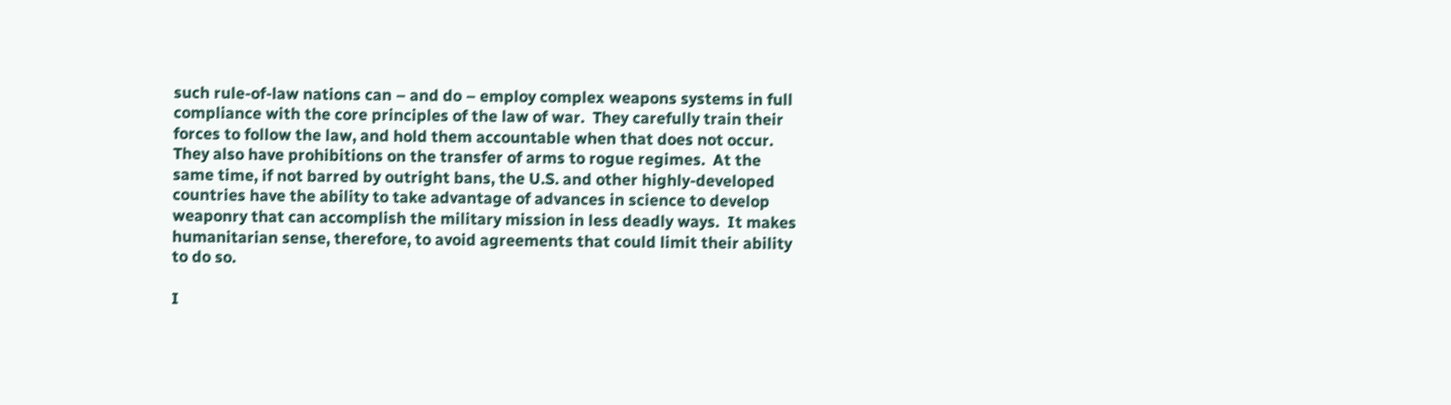such rule-of-law nations can – and do – employ complex weapons systems in full compliance with the core principles of the law of war.  They carefully train their forces to follow the law, and hold them accountable when that does not occur.  They also have prohibitions on the transfer of arms to rogue regimes.  At the same time, if not barred by outright bans, the U.S. and other highly-developed countries have the ability to take advantage of advances in science to develop weaponry that can accomplish the military mission in less deadly ways.  It makes humanitarian sense, therefore, to avoid agreements that could limit their ability to do so.

I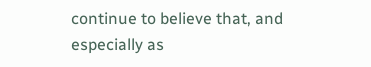continue to believe that, and especially as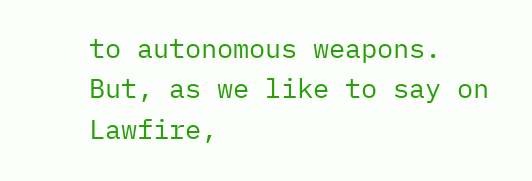to autonomous weapons.  But, as we like to say on Lawfire,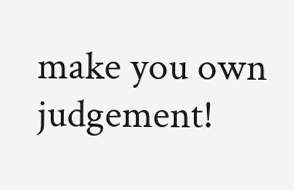make you own judgement!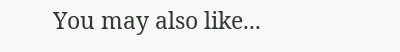You may also like...